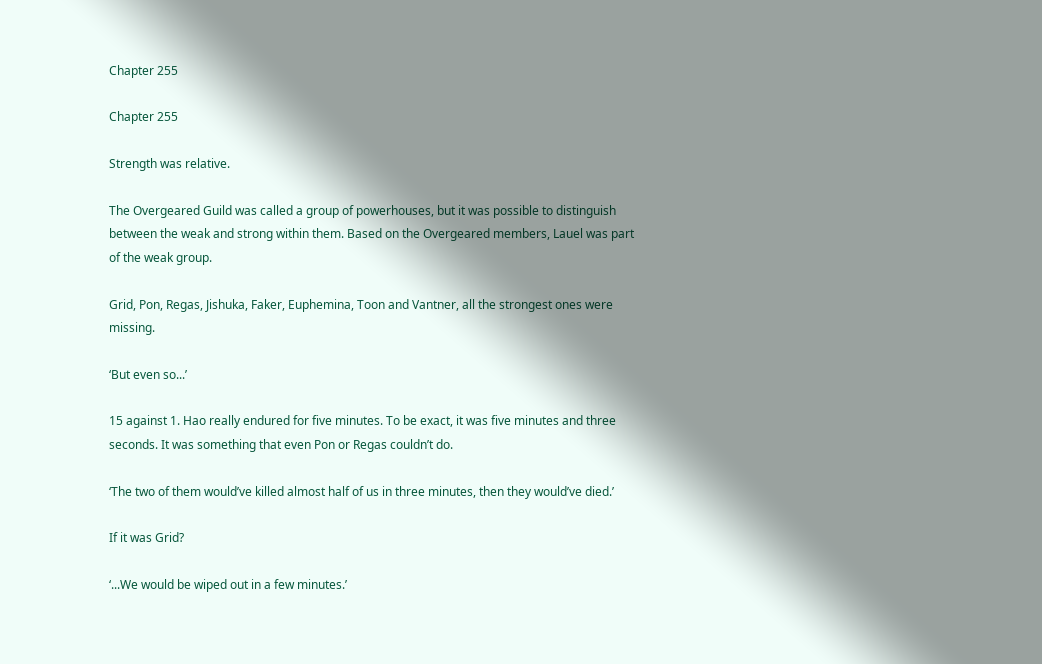Chapter 255

Chapter 255

Strength was relative.

The Overgeared Guild was called a group of powerhouses, but it was possible to distinguish between the weak and strong within them. Based on the Overgeared members, Lauel was part of the weak group.

Grid, Pon, Regas, Jishuka, Faker, Euphemina, Toon and Vantner, all the strongest ones were missing.

‘But even so...’

15 against 1. Hao really endured for five minutes. To be exact, it was five minutes and three seconds. It was something that even Pon or Regas couldn’t do.

‘The two of them would’ve killed almost half of us in three minutes, then they would’ve died.’

If it was Grid?

‘...We would be wiped out in a few minutes.’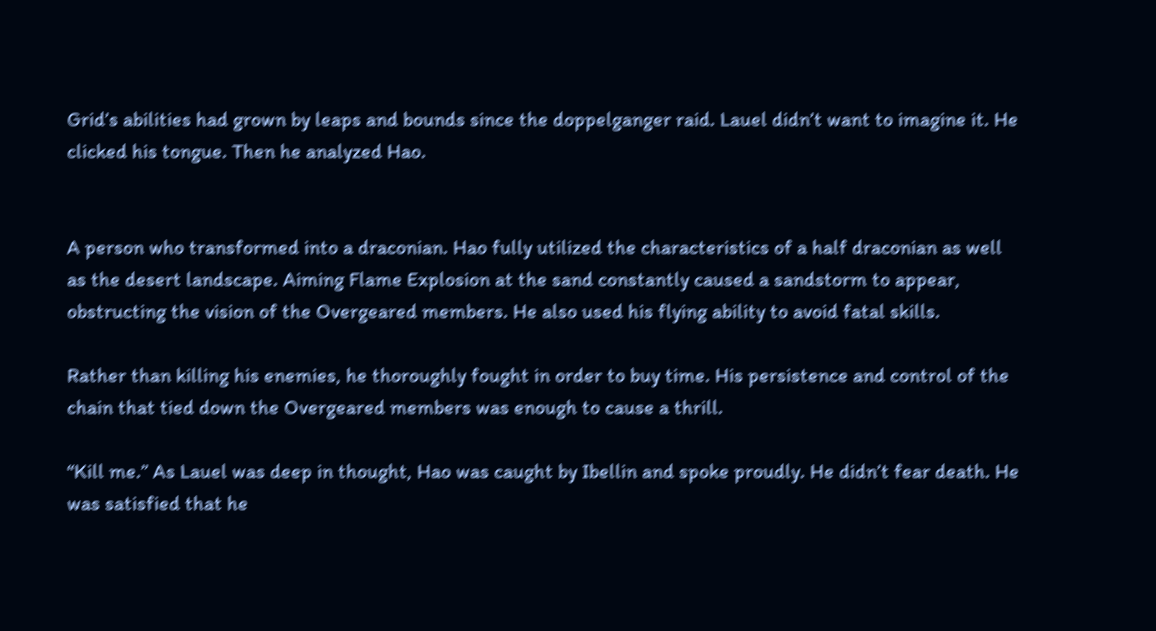Grid’s abilities had grown by leaps and bounds since the doppelganger raid. Lauel didn’t want to imagine it. He clicked his tongue. Then he analyzed Hao.


A person who transformed into a draconian. Hao fully utilized the characteristics of a half draconian as well as the desert landscape. Aiming Flame Explosion at the sand constantly caused a sandstorm to appear, obstructing the vision of the Overgeared members. He also used his flying ability to avoid fatal skills.

Rather than killing his enemies, he thoroughly fought in order to buy time. His persistence and control of the chain that tied down the Overgeared members was enough to cause a thrill.

“Kill me.” As Lauel was deep in thought, Hao was caught by Ibellin and spoke proudly. He didn’t fear death. He was satisfied that he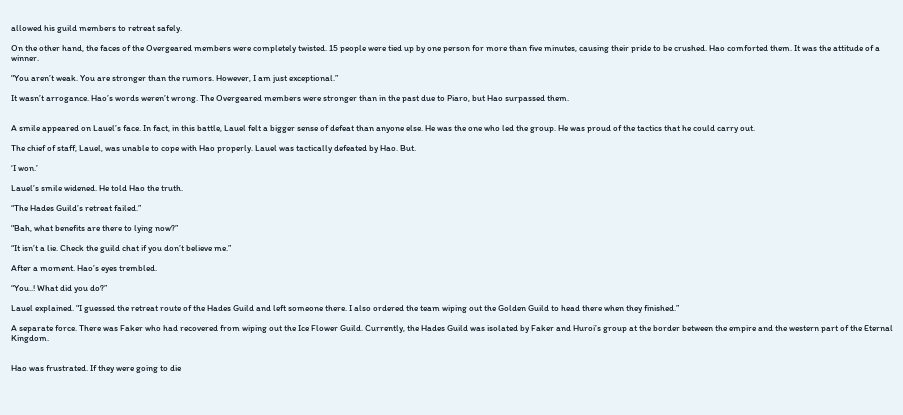allowed his guild members to retreat safely.

On the other hand, the faces of the Overgeared members were completely twisted. 15 people were tied up by one person for more than five minutes, causing their pride to be crushed. Hao comforted them. It was the attitude of a winner.

"You aren’t weak. You are stronger than the rumors. However, I am just exceptional.”

It wasn’t arrogance. Hao’s words weren’t wrong. The Overgeared members were stronger than in the past due to Piaro, but Hao surpassed them.


A smile appeared on Lauel’s face. In fact, in this battle, Lauel felt a bigger sense of defeat than anyone else. He was the one who led the group. He was proud of the tactics that he could carry out.

The chief of staff, Lauel, was unable to cope with Hao properly. Lauel was tactically defeated by Hao. But.

‘I won.’

Lauel’s smile widened. He told Hao the truth.

“The Hades Guild’s retreat failed.”

"Bah, what benefits are there to lying now?”

“It isn’t a lie. Check the guild chat if you don’t believe me.”

After a moment. Hao’s eyes trembled.

“You..! What did you do?”

Lauel explained. "I guessed the retreat route of the Hades Guild and left someone there. I also ordered the team wiping out the Golden Guild to head there when they finished.”

A separate force. There was Faker who had recovered from wiping out the Ice Flower Guild. Currently, the Hades Guild was isolated by Faker and Huroi’s group at the border between the empire and the western part of the Eternal Kingdom.


Hao was frustrated. If they were going to die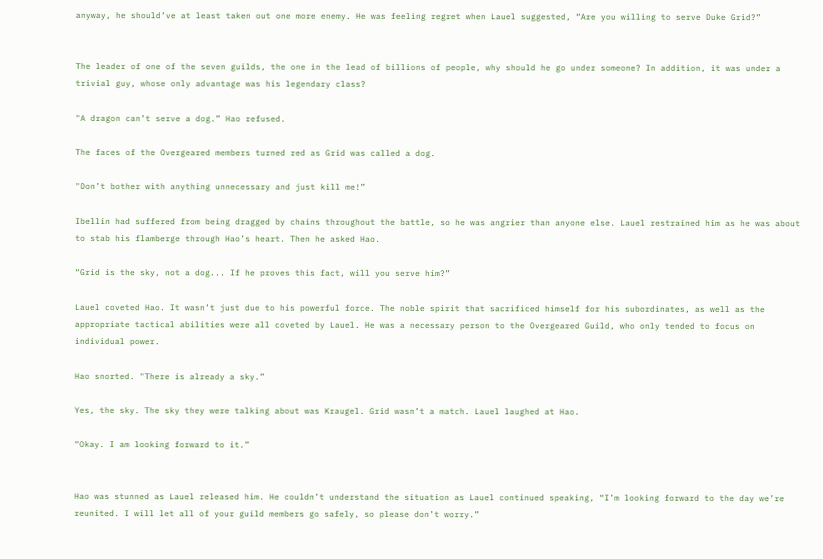anyway, he should’ve at least taken out one more enemy. He was feeling regret when Lauel suggested, “Are you willing to serve Duke Grid?”


The leader of one of the seven guilds, the one in the lead of billions of people, why should he go under someone? In addition, it was under a trivial guy, whose only advantage was his legendary class?

"A dragon can’t serve a dog.” Hao refused.

The faces of the Overgeared members turned red as Grid was called a dog.

"Don’t bother with anything unnecessary and just kill me!”

Ibellin had suffered from being dragged by chains throughout the battle, so he was angrier than anyone else. Lauel restrained him as he was about to stab his flamberge through Hao’s heart. Then he asked Hao.

“Grid is the sky, not a dog... If he proves this fact, will you serve him?”

Lauel coveted Hao. It wasn’t just due to his powerful force. The noble spirit that sacrificed himself for his subordinates, as well as the appropriate tactical abilities were all coveted by Lauel. He was a necessary person to the Overgeared Guild, who only tended to focus on individual power.

Hao snorted. "There is already a sky.”

Yes, the sky. The sky they were talking about was Kraugel. Grid wasn’t a match. Lauel laughed at Hao.

“Okay. I am looking forward to it.”


Hao was stunned as Lauel released him. He couldn’t understand the situation as Lauel continued speaking, “I’m looking forward to the day we’re reunited. I will let all of your guild members go safely, so please don’t worry.”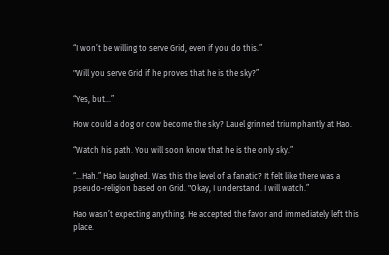“I won’t be willing to serve Grid, even if you do this.”

"Will you serve Grid if he proves that he is the sky?”

“Yes, but...”

How could a dog or cow become the sky? Lauel grinned triumphantly at Hao.

“Watch his path. You will soon know that he is the only sky.”

“...Hah.” Hao laughed. Was this the level of a fanatic? It felt like there was a pseudo-religion based on Grid. "Okay, I understand. I will watch.”

Hao wasn’t expecting anything. He accepted the favor and immediately left this place.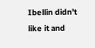Ibellin didn’t like it and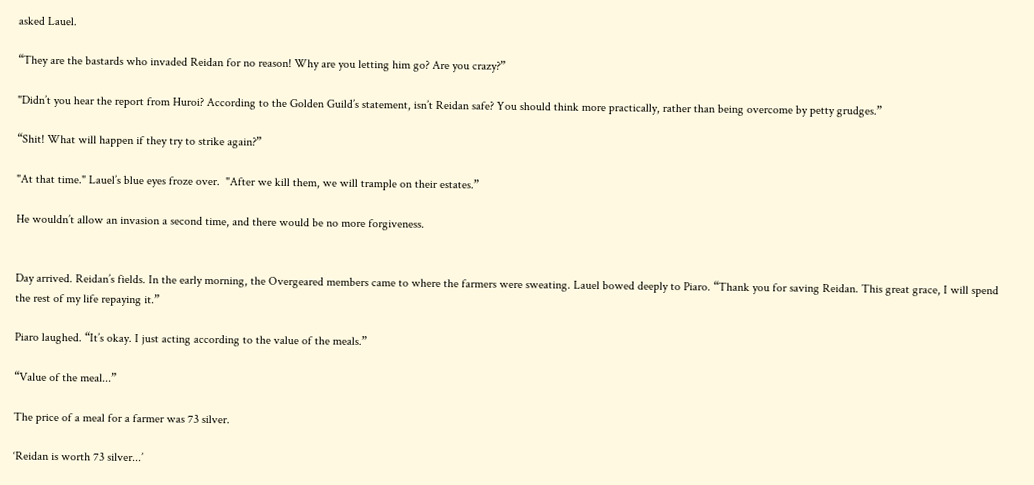asked Lauel.

“They are the bastards who invaded Reidan for no reason! Why are you letting him go? Are you crazy?”

"Didn’t you hear the report from Huroi? According to the Golden Guild’s statement, isn’t Reidan safe? You should think more practically, rather than being overcome by petty grudges.”

“Shit! What will happen if they try to strike again?”

"At that time." Lauel’s blue eyes froze over.  "After we kill them, we will trample on their estates.”

He wouldn’t allow an invasion a second time, and there would be no more forgiveness.


Day arrived. Reidan’s fields. In the early morning, the Overgeared members came to where the farmers were sweating. Lauel bowed deeply to Piaro. “Thank you for saving Reidan. This great grace, I will spend the rest of my life repaying it.”

Piaro laughed. “It’s okay. I just acting according to the value of the meals.”

“Value of the meal...”

The price of a meal for a farmer was 73 silver.

‘Reidan is worth 73 silver...’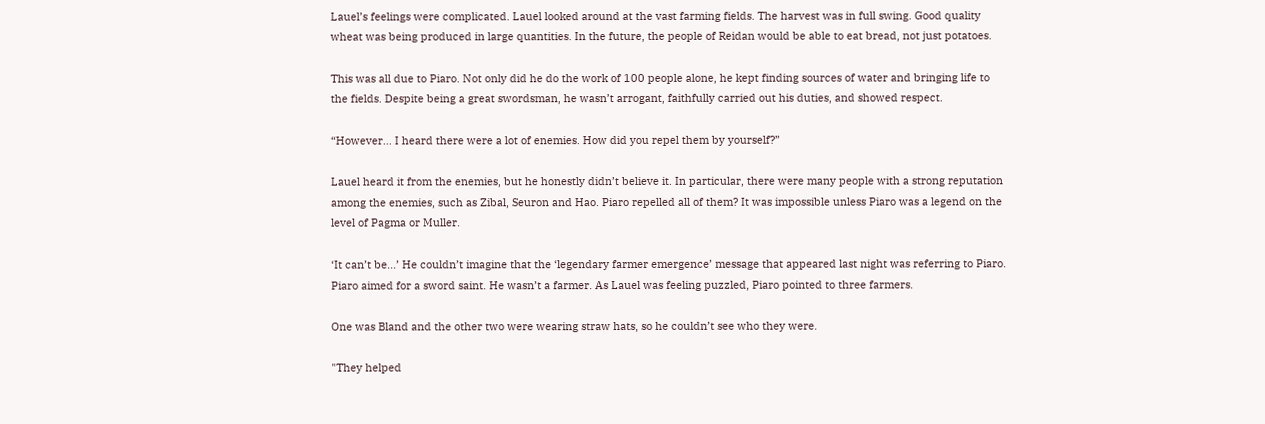Lauel’s feelings were complicated. Lauel looked around at the vast farming fields. The harvest was in full swing. Good quality wheat was being produced in large quantities. In the future, the people of Reidan would be able to eat bread, not just potatoes.

This was all due to Piaro. Not only did he do the work of 100 people alone, he kept finding sources of water and bringing life to the fields. Despite being a great swordsman, he wasn’t arrogant, faithfully carried out his duties, and showed respect.

“However... I heard there were a lot of enemies. How did you repel them by yourself?”

Lauel heard it from the enemies, but he honestly didn’t believe it. In particular, there were many people with a strong reputation among the enemies, such as Zibal, Seuron and Hao. Piaro repelled all of them? It was impossible unless Piaro was a legend on the level of Pagma or Muller.

‘It can’t be...’ He couldn’t imagine that the ‘legendary farmer emergence’ message that appeared last night was referring to Piaro. Piaro aimed for a sword saint. He wasn’t a farmer. As Lauel was feeling puzzled, Piaro pointed to three farmers.

One was Bland and the other two were wearing straw hats, so he couldn’t see who they were.

"They helped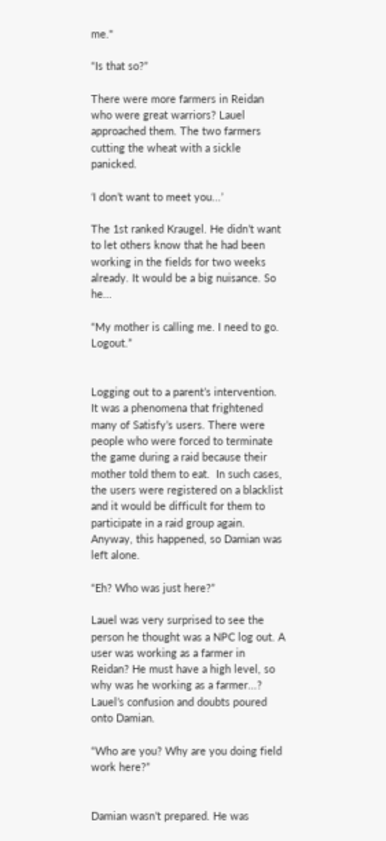me."

“Is that so?”

There were more farmers in Reidan who were great warriors? Lauel approached them. The two farmers cutting the wheat with a sickle panicked.

‘I don’t want to meet you...’

The 1st ranked Kraugel. He didn’t want to let others know that he had been working in the fields for two weeks already. It would be a big nuisance. So he...

“My mother is calling me. I need to go. Logout.”


Logging out to a parent’s intervention. It was a phenomena that frightened many of Satisfy’s users. There were people who were forced to terminate the game during a raid because their mother told them to eat.  In such cases, the users were registered on a blacklist and it would be difficult for them to participate in a raid group again. Anyway, this happened, so Damian was left alone.

“Eh? Who was just here?”

Lauel was very surprised to see the person he thought was a NPC log out. A user was working as a farmer in Reidan? He must have a high level, so why was he working as a farmer...? Lauel’s confusion and doubts poured onto Damian.

“Who are you? Why are you doing field work here?”


Damian wasn’t prepared. He was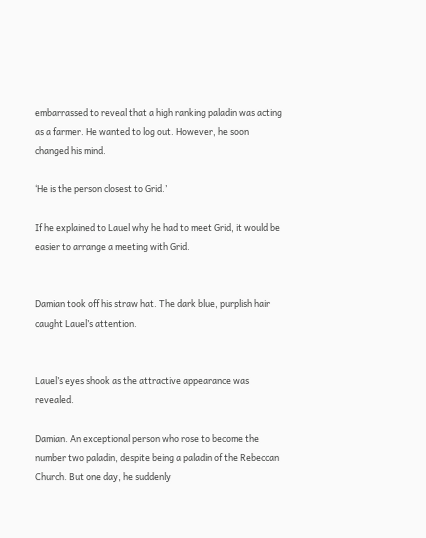embarrassed to reveal that a high ranking paladin was acting as a farmer. He wanted to log out. However, he soon changed his mind.

‘He is the person closest to Grid.’

If he explained to Lauel why he had to meet Grid, it would be easier to arrange a meeting with Grid.


Damian took off his straw hat. The dark blue, purplish hair caught Lauel’s attention.


Lauel’s eyes shook as the attractive appearance was revealed.

Damian. An exceptional person who rose to become the number two paladin, despite being a paladin of the Rebeccan Church. But one day, he suddenly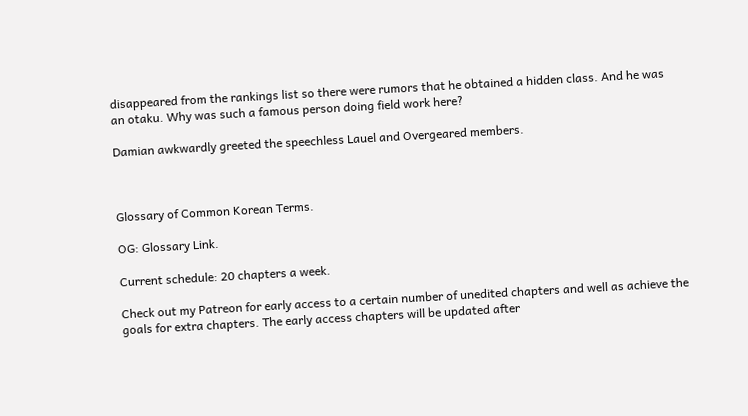disappeared from the rankings list so there were rumors that he obtained a hidden class. And he was an otaku. Why was such a famous person doing field work here?

Damian awkwardly greeted the speechless Lauel and Overgeared members.



Glossary of Common Korean Terms.

OG: Glossary Link.

Current schedule: 20 chapters a week.

Check out my Patreon for early access to a certain number of unedited chapters and well as achieve the goals for extra chapters. The early access chapters will be updated after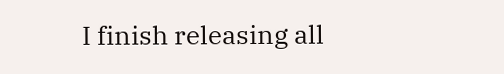I finish releasing all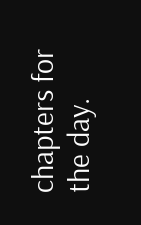chapters for the day.